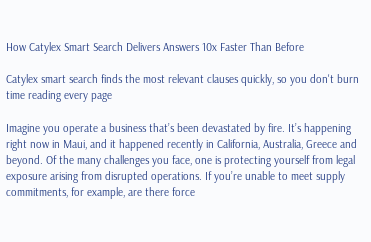How Catylex Smart Search Delivers Answers 10x Faster Than Before

Catylex smart search finds the most relevant clauses quickly, so you don't burn time reading every page

Imagine you operate a business that’s been devastated by fire. It’s happening right now in Maui, and it happened recently in California, Australia, Greece and beyond. Of the many challenges you face, one is protecting yourself from legal exposure arising from disrupted operations. If you’re unable to meet supply commitments, for example, are there force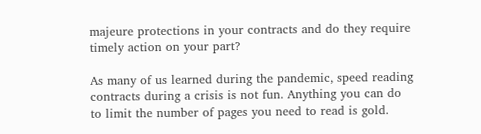majeure protections in your contracts and do they require timely action on your part?

As many of us learned during the pandemic, speed reading contracts during a crisis is not fun. Anything you can do to limit the number of pages you need to read is gold.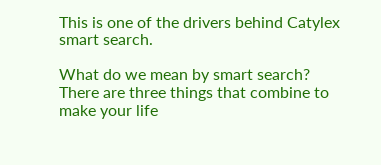This is one of the drivers behind Catylex smart search.

What do we mean by smart search? There are three things that combine to make your life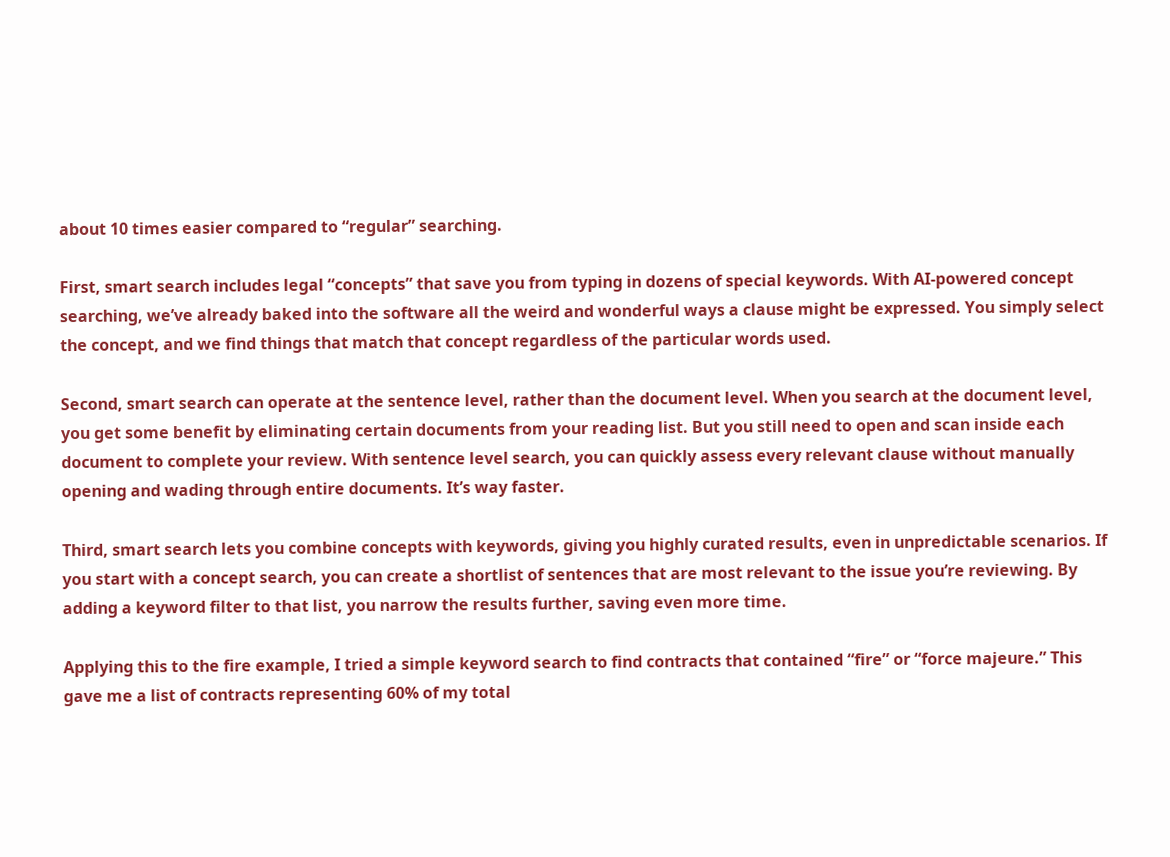about 10 times easier compared to “regular” searching.

First, smart search includes legal “concepts” that save you from typing in dozens of special keywords. With AI-powered concept searching, we’ve already baked into the software all the weird and wonderful ways a clause might be expressed. You simply select the concept, and we find things that match that concept regardless of the particular words used.

Second, smart search can operate at the sentence level, rather than the document level. When you search at the document level, you get some benefit by eliminating certain documents from your reading list. But you still need to open and scan inside each document to complete your review. With sentence level search, you can quickly assess every relevant clause without manually opening and wading through entire documents. It’s way faster.

Third, smart search lets you combine concepts with keywords, giving you highly curated results, even in unpredictable scenarios. If you start with a concept search, you can create a shortlist of sentences that are most relevant to the issue you’re reviewing. By adding a keyword filter to that list, you narrow the results further, saving even more time.

Applying this to the fire example, I tried a simple keyword search to find contracts that contained “fire” or “force majeure.” This gave me a list of contracts representing 60% of my total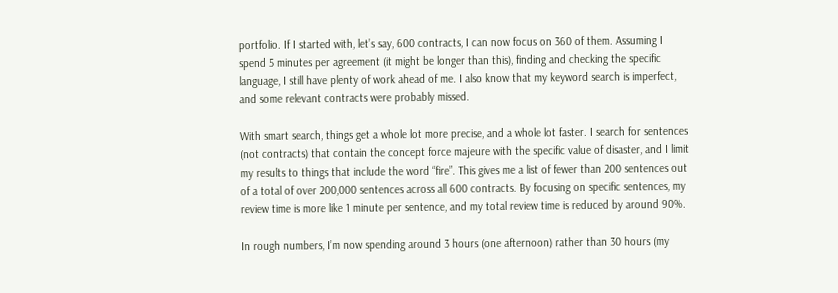portfolio. If I started with, let’s say, 600 contracts, I can now focus on 360 of them. Assuming I spend 5 minutes per agreement (it might be longer than this), finding and checking the specific language, I still have plenty of work ahead of me. I also know that my keyword search is imperfect, and some relevant contracts were probably missed.

With smart search, things get a whole lot more precise, and a whole lot faster. I search for sentences (not contracts) that contain the concept force majeure with the specific value of disaster, and I limit my results to things that include the word “fire”. This gives me a list of fewer than 200 sentences out of a total of over 200,000 sentences across all 600 contracts. By focusing on specific sentences, my review time is more like 1 minute per sentence, and my total review time is reduced by around 90%.

In rough numbers, I’m now spending around 3 hours (one afternoon) rather than 30 hours (my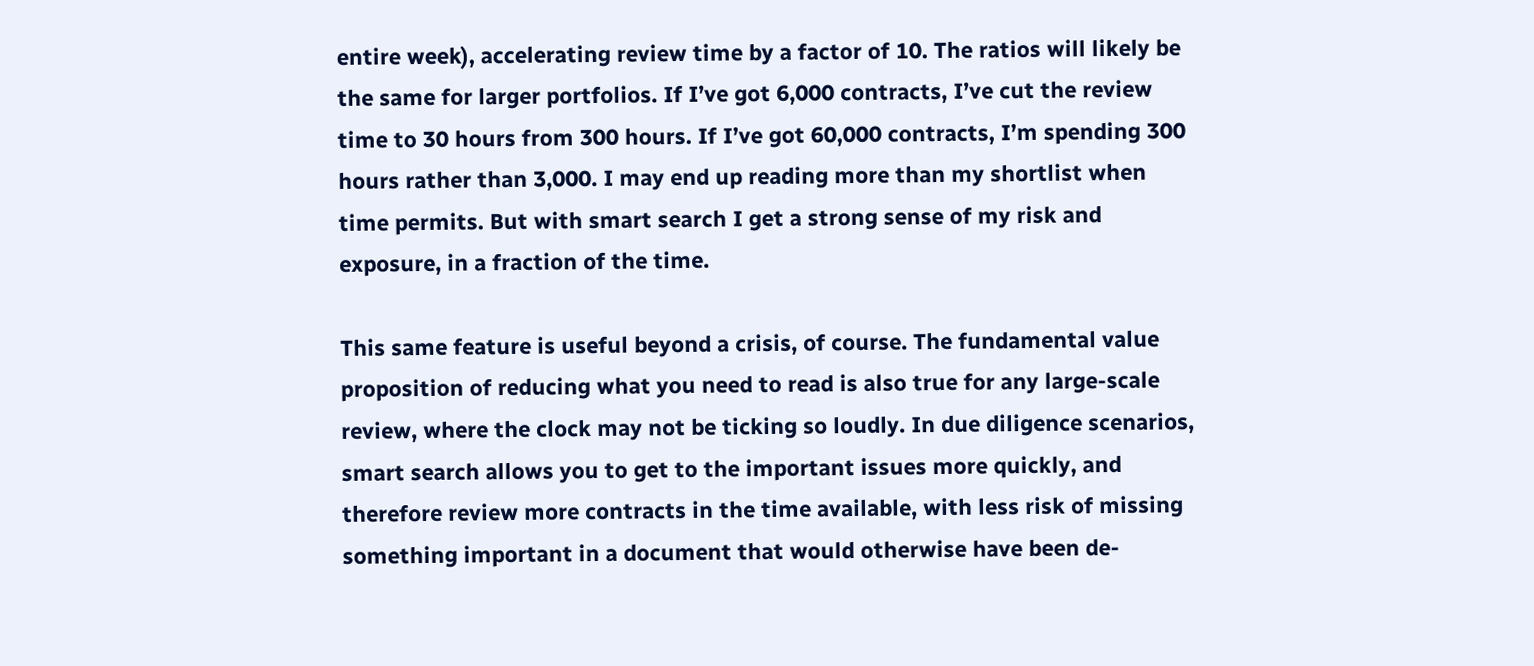entire week), accelerating review time by a factor of 10. The ratios will likely be the same for larger portfolios. If I’ve got 6,000 contracts, I’ve cut the review time to 30 hours from 300 hours. If I’ve got 60,000 contracts, I’m spending 300 hours rather than 3,000. I may end up reading more than my shortlist when time permits. But with smart search I get a strong sense of my risk and exposure, in a fraction of the time.

This same feature is useful beyond a crisis, of course. The fundamental value proposition of reducing what you need to read is also true for any large-scale review, where the clock may not be ticking so loudly. In due diligence scenarios, smart search allows you to get to the important issues more quickly, and therefore review more contracts in the time available, with less risk of missing something important in a document that would otherwise have been de-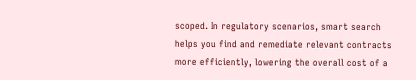scoped. In regulatory scenarios, smart search helps you find and remediate relevant contracts more efficiently, lowering the overall cost of a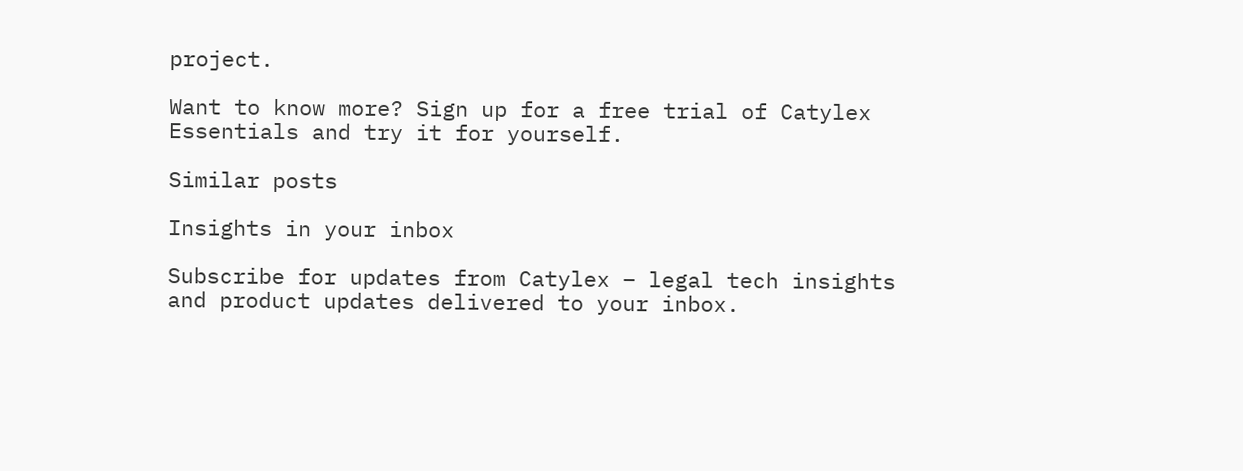project.

Want to know more? Sign up for a free trial of Catylex Essentials and try it for yourself.

Similar posts

Insights in your inbox

Subscribe for updates from Catylex – legal tech insights and product updates delivered to your inbox.